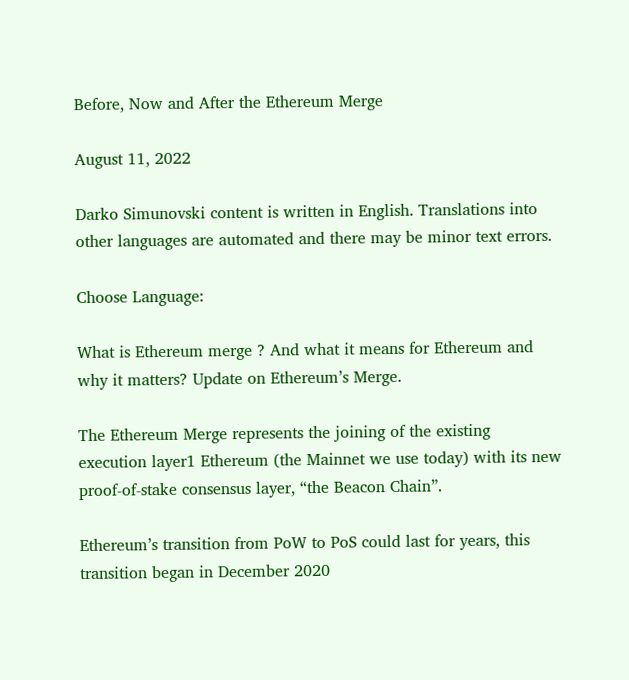Before, Now and After the Ethereum Merge

August 11, 2022

Darko Simunovski content is written in English. Translations into other languages are automated and there may be minor text errors.

Choose Language:

What is Ethereum merge ? And what it means for Ethereum and why it matters? Update on Ethereum’s Merge.

The Ethereum Merge represents the joining of the existing execution layer1 Ethereum (the Mainnet we use today) with its new proof-of-stake consensus layer, “the Beacon Chain”.

Ethereum’s transition from PoW to PoS could last for years, this transition began in December 2020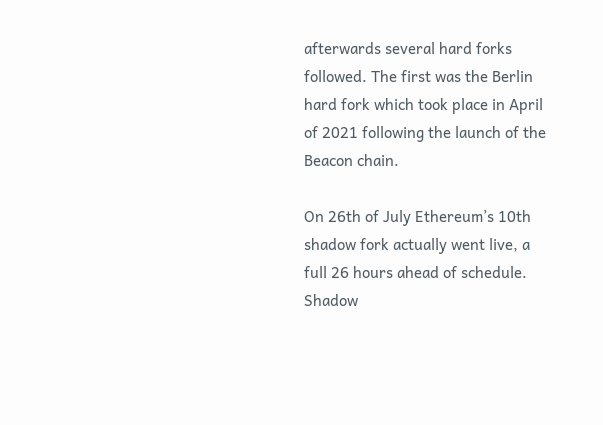afterwards several hard forks followed. The first was the Berlin hard fork which took place in April of 2021 following the launch of the Beacon chain.

On 26th of July Ethereum’s 10th shadow fork actually went live, a full 26 hours ahead of schedule. Shadow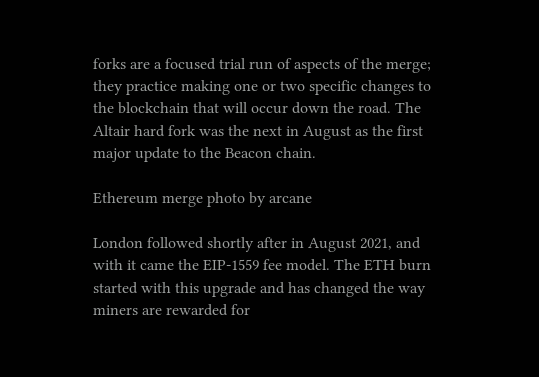forks are a focused trial run of aspects of the merge; they practice making one or two specific changes to the blockchain that will occur down the road. The Altair hard fork was the next in August as the first major update to the Beacon chain.

Ethereum merge photo by arcane

London followed shortly after in August 2021, and with it came the EIP-1559 fee model. The ETH burn started with this upgrade and has changed the way miners are rewarded for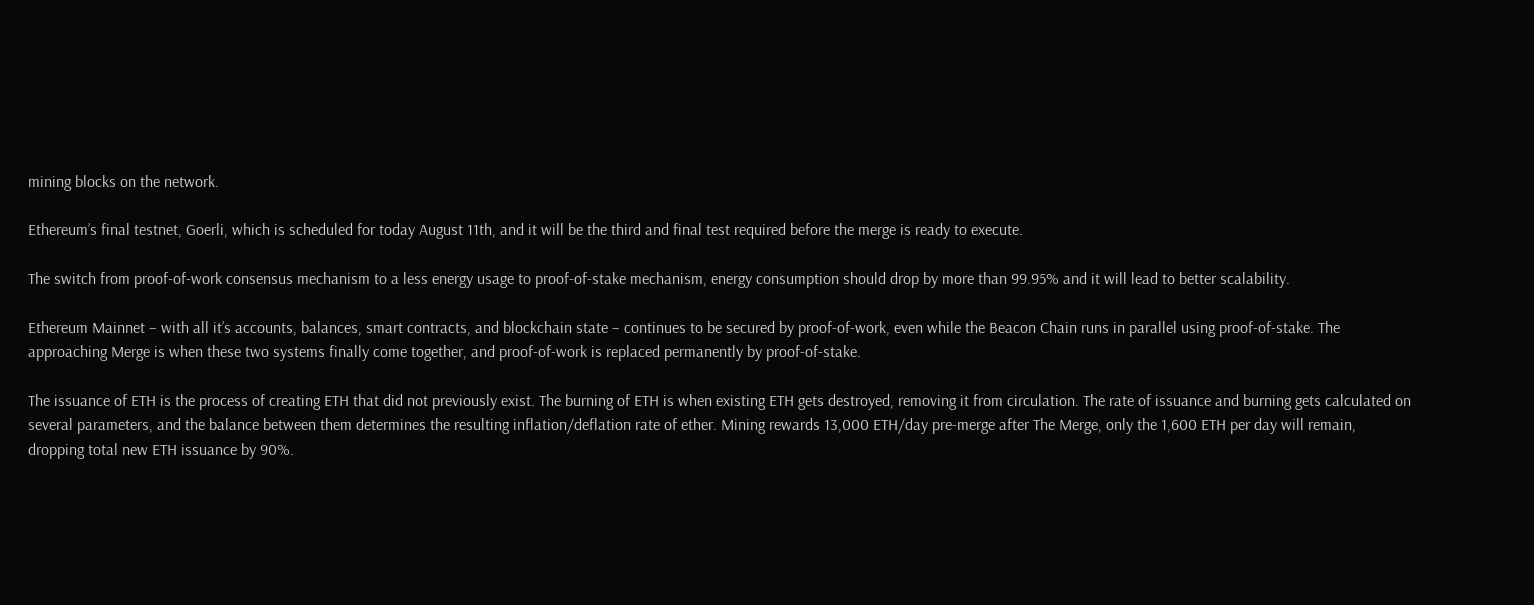mining blocks on the network.

Ethereum’s final testnet, Goerli, which is scheduled for today August 11th, and it will be the third and final test required before the merge is ready to execute.

The switch from proof-of-work consensus mechanism to a less energy usage to proof-of-stake mechanism, energy consumption should drop by more than 99.95% and it will lead to better scalability.

Ethereum Mainnet – with all it’s accounts, balances, smart contracts, and blockchain state – continues to be secured by proof-of-work, even while the Beacon Chain runs in parallel using proof-of-stake. The approaching Merge is when these two systems finally come together, and proof-of-work is replaced permanently by proof-of-stake.

The issuance of ETH is the process of creating ETH that did not previously exist. The burning of ETH is when existing ETH gets destroyed, removing it from circulation. The rate of issuance and burning gets calculated on several parameters, and the balance between them determines the resulting inflation/deflation rate of ether. Mining rewards 13,000 ETH/day pre-merge after The Merge, only the 1,600 ETH per day will remain, dropping total new ETH issuance by 90%.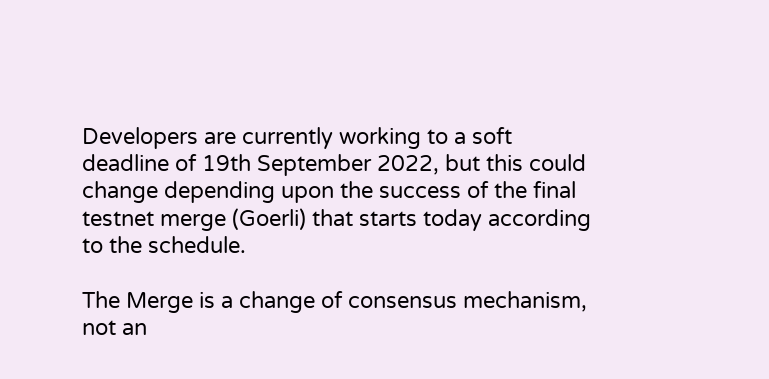Developers are currently working to a soft deadline of 19th September 2022, but this could change depending upon the success of the final testnet merge (Goerli) that starts today according to the schedule.

The Merge is a change of consensus mechanism, not an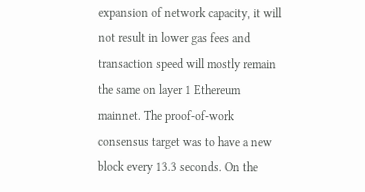expansion of network capacity, it will not result in lower gas fees and transaction speed will mostly remain the same on layer 1 Ethereum mainnet. The proof-of-work consensus target was to have a new block every 13.3 seconds. On the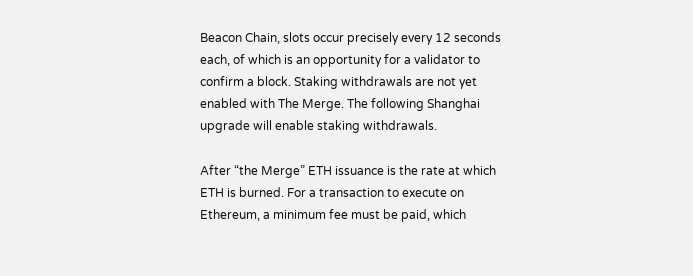Beacon Chain, slots occur precisely every 12 seconds each, of which is an opportunity for a validator to confirm a block. Staking withdrawals are not yet enabled with The Merge. The following Shanghai upgrade will enable staking withdrawals.

After “the Merge” ETH issuance is the rate at which ETH is burned. For a transaction to execute on Ethereum, a minimum fee must be paid, which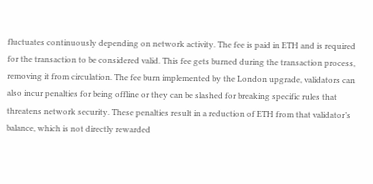fluctuates continuously depending on network activity. The fee is paid in ETH and is required for the transaction to be considered valid. This fee gets burned during the transaction process, removing it from circulation. The fee burn implemented by the London upgrade, validators can also incur penalties for being offline or they can be slashed for breaking specific rules that threatens network security. These penalties result in a reduction of ETH from that validator’s balance, which is not directly rewarded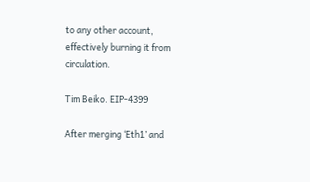to any other account, effectively burning it from circulation.

Tim Beiko. EIP-4399

After merging ‘Eth1’ and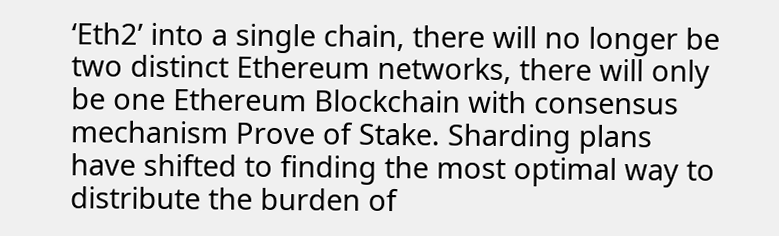‘Eth2’ into a single chain, there will no longer be two distinct Ethereum networks, there will only be one Ethereum Blockchain with consensus mechanism Prove of Stake. Sharding plans have shifted to finding the most optimal way to distribute the burden of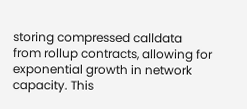storing compressed calldata from rollup contracts, allowing for exponential growth in network capacity. This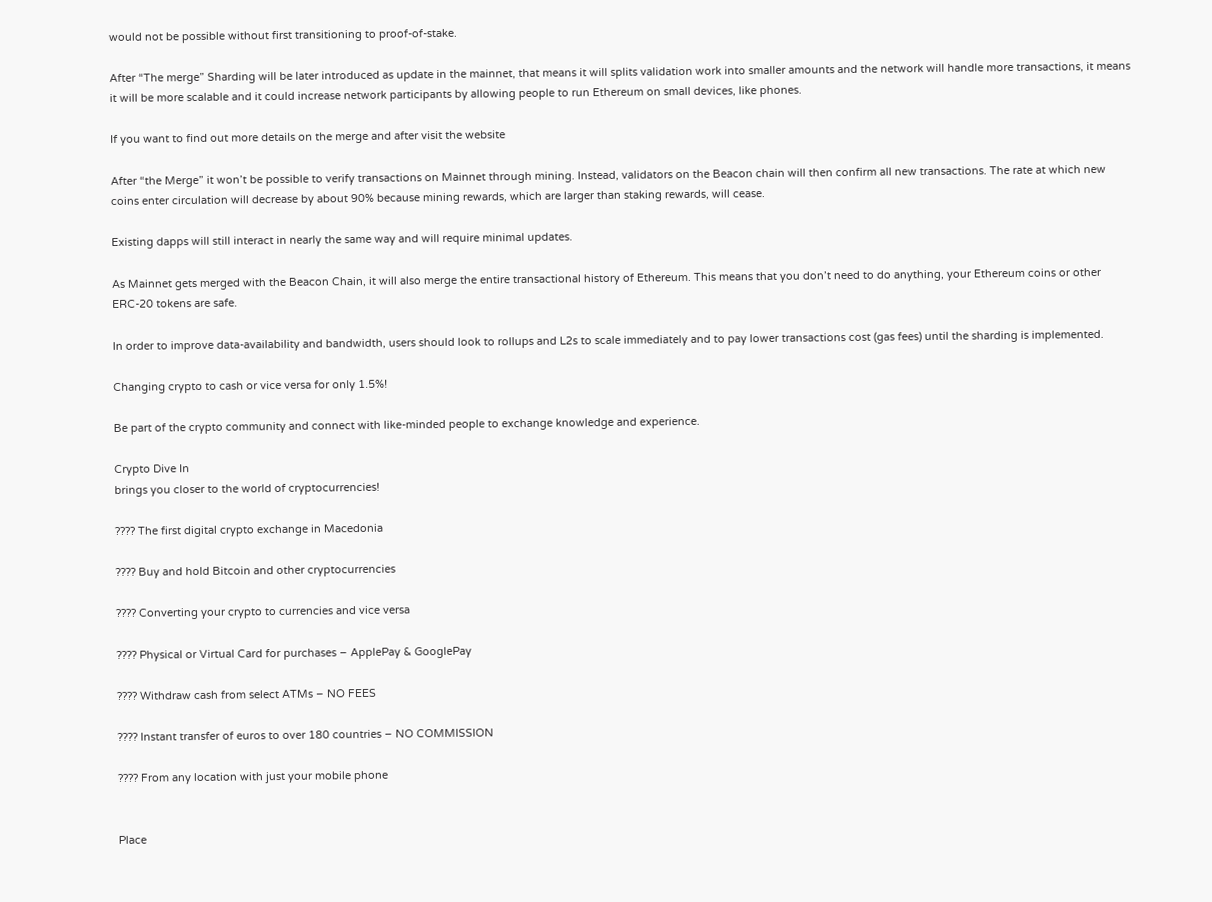would not be possible without first transitioning to proof-of-stake.

After “The merge” Sharding will be later introduced as update in the mainnet, that means it will splits validation work into smaller amounts and the network will handle more transactions, it means it will be more scalable and it could increase network participants by allowing people to run Ethereum on small devices, like phones.

If you want to find out more details on the merge and after visit the website

After “the Merge” it won’t be possible to verify transactions on Mainnet through mining. Instead, validators on the Beacon chain will then confirm all new transactions. The rate at which new coins enter circulation will decrease by about 90% because mining rewards, which are larger than staking rewards, will cease.

Existing dapps will still interact in nearly the same way and will require minimal updates.

As Mainnet gets merged with the Beacon Chain, it will also merge the entire transactional history of Ethereum. This means that you don’t need to do anything, your Ethereum coins or other ERC-20 tokens are safe.

In order to improve data-availability and bandwidth, users should look to rollups and L2s to scale immediately and to pay lower transactions cost (gas fees) until the sharding is implemented.

Changing crypto to cash or vice versa for only 1.5%!

Be part of the crypto community and connect with like-minded people to exchange knowledge and experience.

Crypto Dive In
brings you closer to the world of cryptocurrencies!

???? The first digital crypto exchange in Macedonia

???? Buy and hold Bitcoin and other cryptocurrencies

???? Converting your crypto to currencies and vice versa

???? Physical or Virtual Card for purchases – ApplePay & GooglePay

???? Withdraw cash from select ATMs – NO FEES

???? Instant transfer of euros to over 180 countries – NO COMMISSION

???? From any location with just your mobile phone


Place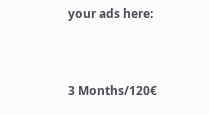your ads here:


3 Months/120€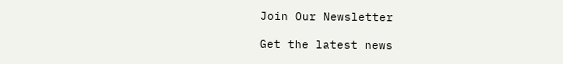Join Our Newsletter

Get the latest news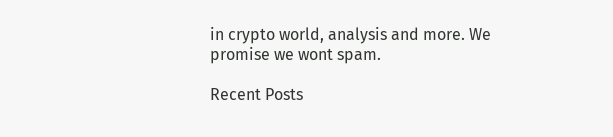in crypto world, analysis and more. We promise we wont spam.

Recent Posts